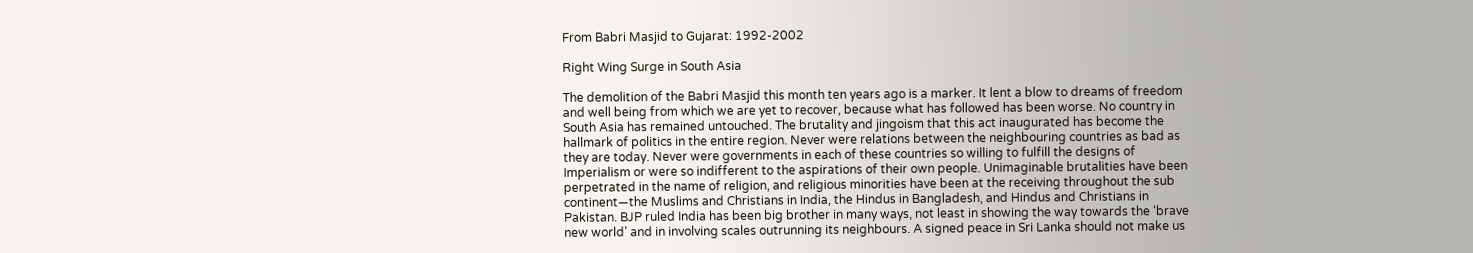From Babri Masjid to Gujarat: 1992-2002

Right Wing Surge in South Asia

The demolition of the Babri Masjid this month ten years ago is a marker. It lent a blow to dreams of freedom and well being from which we are yet to recover, because what has followed has been worse. No country in South Asia has remained untouched. The brutality and jingoism that this act inaugurated has become the hallmark of politics in the entire region. Never were relations between the neighbouring countries as bad as they are today. Never were governments in each of these countries so willing to fulfill the designs of Imperialism or were so indifferent to the aspirations of their own people. Unimaginable brutalities have been perpetrated in the name of religion, and religious minorities have been at the receiving throughout the sub continent—the Muslims and Christians in India, the Hindus in Bangladesh, and Hindus and Christians in Pakistan. BJP ruled India has been big brother in many ways, not least in showing the way towards the ‘brave new world’ and in involving scales outrunning its neighbours. A signed peace in Sri Lanka should not make us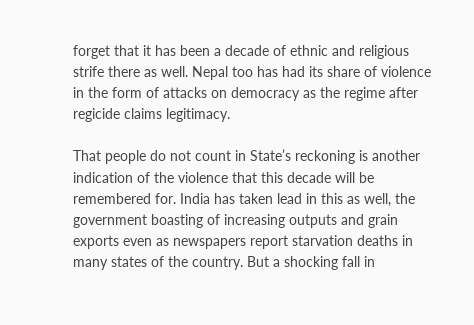forget that it has been a decade of ethnic and religious strife there as well. Nepal too has had its share of violence in the form of attacks on democracy as the regime after regicide claims legitimacy.

That people do not count in State’s reckoning is another indication of the violence that this decade will be remembered for. India has taken lead in this as well, the government boasting of increasing outputs and grain exports even as newspapers report starvation deaths in many states of the country. But a shocking fall in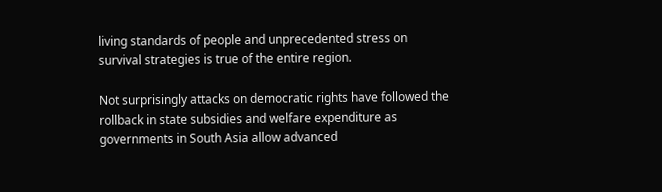living standards of people and unprecedented stress on survival strategies is true of the entire region.

Not surprisingly attacks on democratic rights have followed the rollback in state subsidies and welfare expenditure as governments in South Asia allow advanced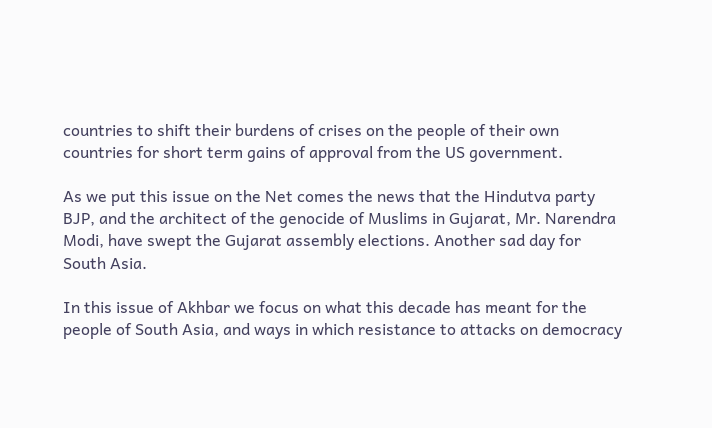countries to shift their burdens of crises on the people of their own countries for short term gains of approval from the US government.

As we put this issue on the Net comes the news that the Hindutva party BJP, and the architect of the genocide of Muslims in Gujarat, Mr. Narendra Modi, have swept the Gujarat assembly elections. Another sad day for South Asia.

In this issue of Akhbar we focus on what this decade has meant for the people of South Asia, and ways in which resistance to attacks on democracy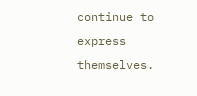continue to express themselves.